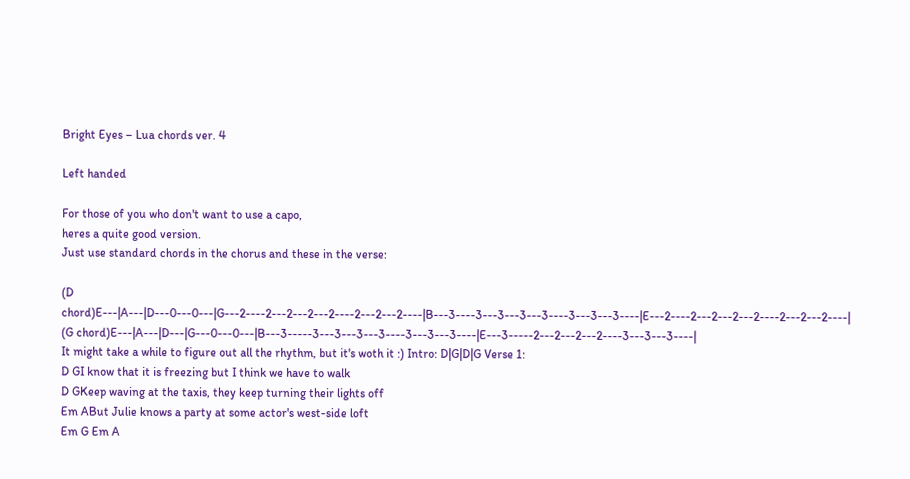Bright Eyes – Lua chords ver. 4

Left handed

For those of you who don't want to use a capo,
heres a quite good version.
Just use standard chords in the chorus and these in the verse:

(D chord)E---|A---|D---0---0---|G---2----2---2---2---2----2---2---2----|B---3----3---3---3---3----3---3---3----|E---2----2---2---2---2----2---2---2----|
(G chord)E---|A---|D---|G---0---0---|B---3-----3---3---3---3----3---3---3----|E---3-----2---2---2---2----3---3---3----|
It might take a while to figure out all the rhythm, but it's woth it :) Intro: D|G|D|G Verse 1:
D GI know that it is freezing but I think we have to walk
D GKeep waving at the taxis, they keep turning their lights off
Em ABut Julie knows a party at some actor's west-side loft
Em G Em A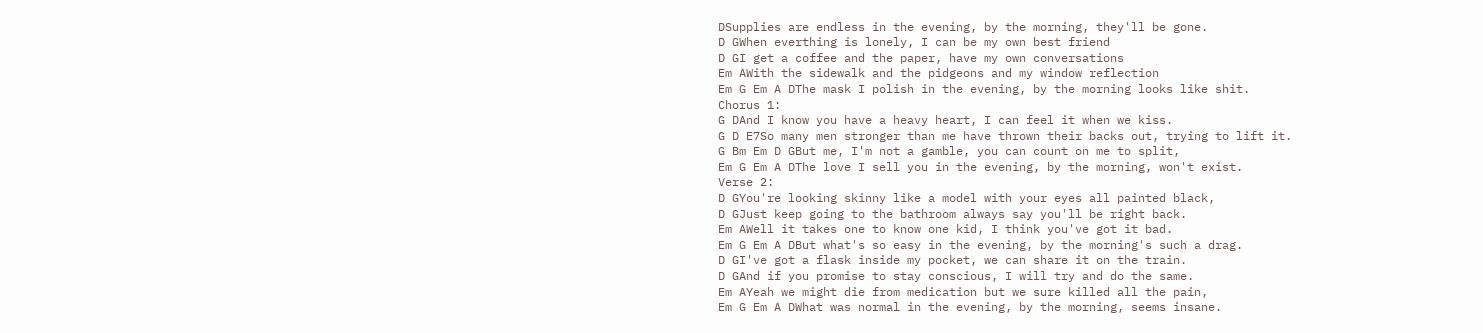DSupplies are endless in the evening, by the morning, they'll be gone.
D GWhen everthing is lonely, I can be my own best friend
D GI get a coffee and the paper, have my own conversations
Em AWith the sidewalk and the pidgeons and my window reflection
Em G Em A DThe mask I polish in the evening, by the morning looks like shit.
Chorus 1:
G DAnd I know you have a heavy heart, I can feel it when we kiss.
G D E7So many men stronger than me have thrown their backs out, trying to lift it.
G Bm Em D GBut me, I'm not a gamble, you can count on me to split,
Em G Em A DThe love I sell you in the evening, by the morning, won't exist.
Verse 2:
D GYou're looking skinny like a model with your eyes all painted black,
D GJust keep going to the bathroom always say you'll be right back.
Em AWell it takes one to know one kid, I think you've got it bad.
Em G Em A DBut what's so easy in the evening, by the morning's such a drag.
D GI've got a flask inside my pocket, we can share it on the train.
D GAnd if you promise to stay conscious, I will try and do the same.
Em AYeah we might die from medication but we sure killed all the pain,
Em G Em A DWhat was normal in the evening, by the morning, seems insane.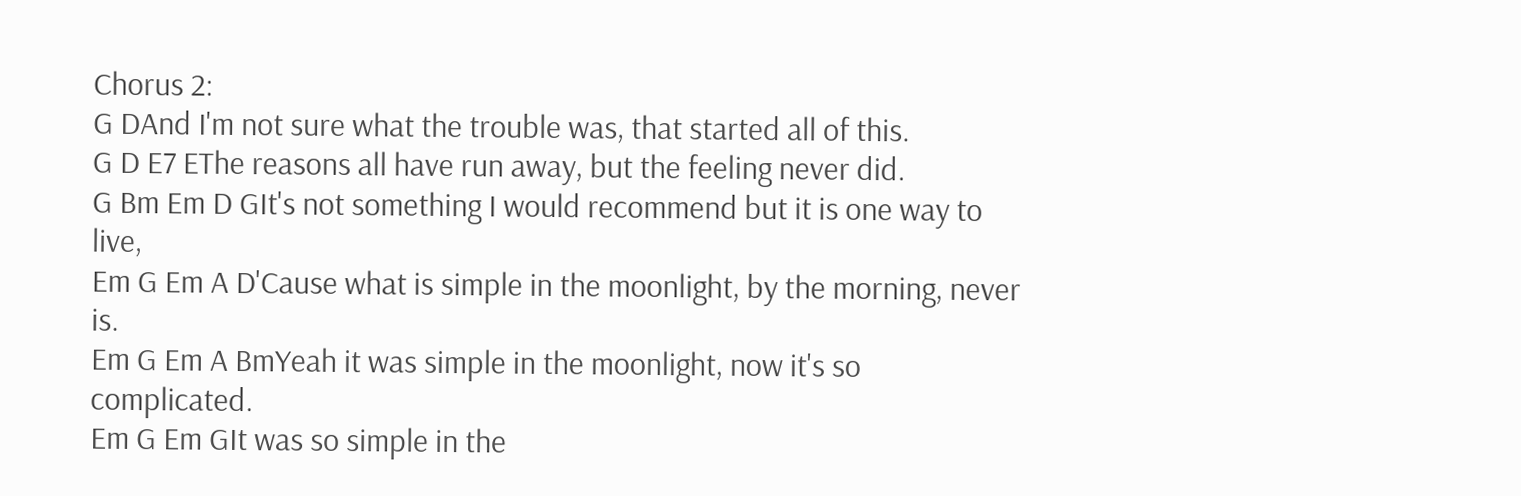Chorus 2:
G DAnd I'm not sure what the trouble was, that started all of this.
G D E7 EThe reasons all have run away, but the feeling never did.
G Bm Em D GIt's not something I would recommend but it is one way to live,
Em G Em A D'Cause what is simple in the moonlight, by the morning, never is.
Em G Em A BmYeah it was simple in the moonlight, now it's so complicated.
Em G Em GIt was so simple in the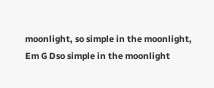moonlight, so simple in the moonlight,
Em G Dso simple in the moonlight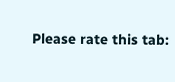Please rate this tab: